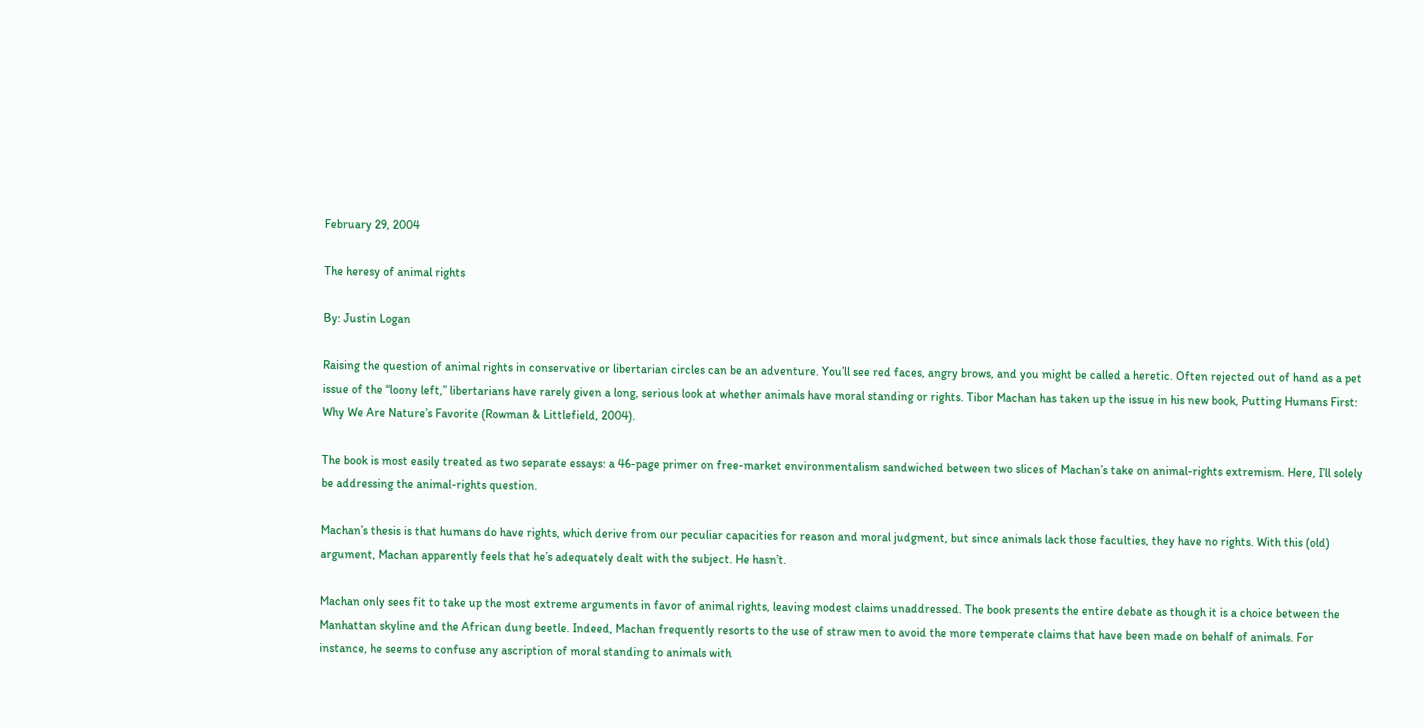February 29, 2004

The heresy of animal rights

By: Justin Logan

Raising the question of animal rights in conservative or libertarian circles can be an adventure. You’ll see red faces, angry brows, and you might be called a heretic. Often rejected out of hand as a pet issue of the “loony left,” libertarians have rarely given a long, serious look at whether animals have moral standing or rights. Tibor Machan has taken up the issue in his new book, Putting Humans First: Why We Are Nature’s Favorite (Rowman & Littlefield, 2004).

The book is most easily treated as two separate essays: a 46-page primer on free-market environmentalism sandwiched between two slices of Machan’s take on animal-rights extremism. Here, I’ll solely be addressing the animal-rights question.

Machan’s thesis is that humans do have rights, which derive from our peculiar capacities for reason and moral judgment, but since animals lack those faculties, they have no rights. With this (old) argument, Machan apparently feels that he’s adequately dealt with the subject. He hasn’t.

Machan only sees fit to take up the most extreme arguments in favor of animal rights, leaving modest claims unaddressed. The book presents the entire debate as though it is a choice between the Manhattan skyline and the African dung beetle. Indeed, Machan frequently resorts to the use of straw men to avoid the more temperate claims that have been made on behalf of animals. For instance, he seems to confuse any ascription of moral standing to animals with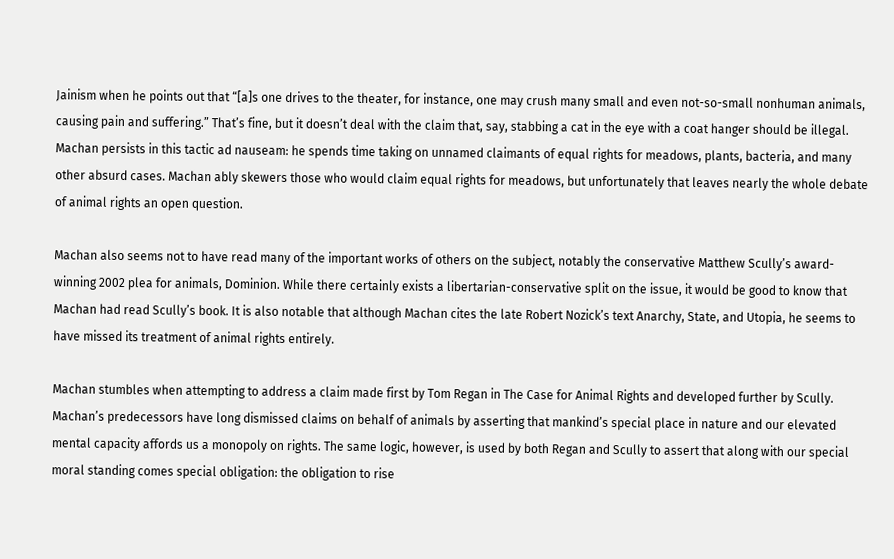Jainism when he points out that “[a]s one drives to the theater, for instance, one may crush many small and even not-so-small nonhuman animals, causing pain and suffering.” That’s fine, but it doesn’t deal with the claim that, say, stabbing a cat in the eye with a coat hanger should be illegal. Machan persists in this tactic ad nauseam: he spends time taking on unnamed claimants of equal rights for meadows, plants, bacteria, and many other absurd cases. Machan ably skewers those who would claim equal rights for meadows, but unfortunately that leaves nearly the whole debate of animal rights an open question.

Machan also seems not to have read many of the important works of others on the subject, notably the conservative Matthew Scully’s award-winning 2002 plea for animals, Dominion. While there certainly exists a libertarian-conservative split on the issue, it would be good to know that Machan had read Scully’s book. It is also notable that although Machan cites the late Robert Nozick’s text Anarchy, State, and Utopia, he seems to have missed its treatment of animal rights entirely.

Machan stumbles when attempting to address a claim made first by Tom Regan in The Case for Animal Rights and developed further by Scully. Machan’s predecessors have long dismissed claims on behalf of animals by asserting that mankind’s special place in nature and our elevated mental capacity affords us a monopoly on rights. The same logic, however, is used by both Regan and Scully to assert that along with our special moral standing comes special obligation: the obligation to rise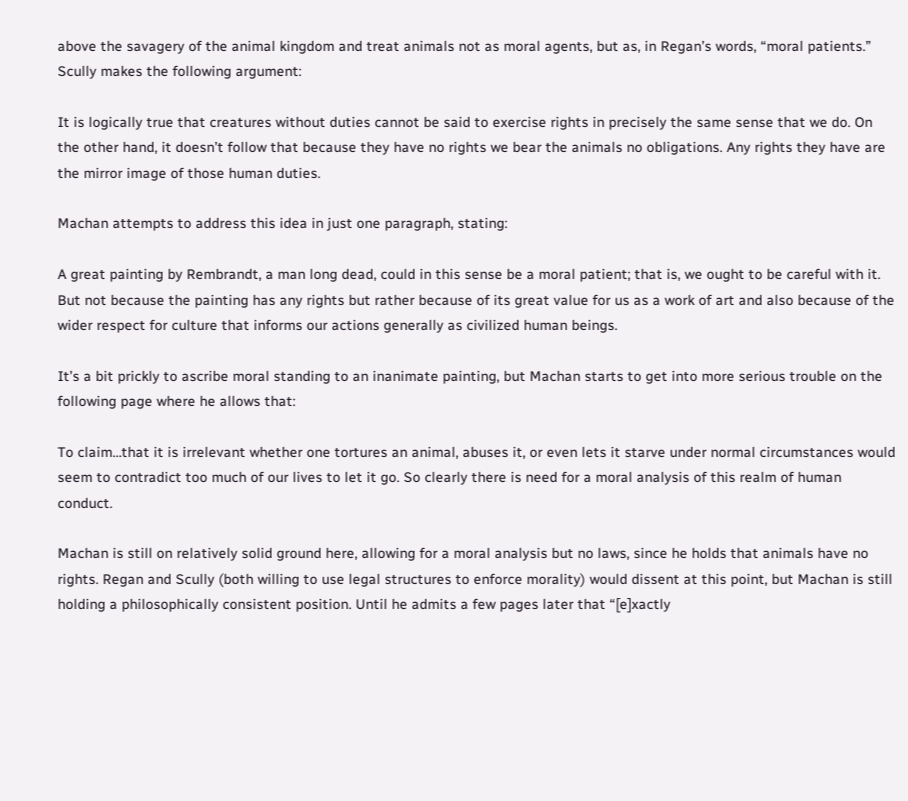above the savagery of the animal kingdom and treat animals not as moral agents, but as, in Regan’s words, “moral patients.” Scully makes the following argument:

It is logically true that creatures without duties cannot be said to exercise rights in precisely the same sense that we do. On the other hand, it doesn’t follow that because they have no rights we bear the animals no obligations. Any rights they have are the mirror image of those human duties.

Machan attempts to address this idea in just one paragraph, stating:

A great painting by Rembrandt, a man long dead, could in this sense be a moral patient; that is, we ought to be careful with it. But not because the painting has any rights but rather because of its great value for us as a work of art and also because of the wider respect for culture that informs our actions generally as civilized human beings.

It’s a bit prickly to ascribe moral standing to an inanimate painting, but Machan starts to get into more serious trouble on the following page where he allows that:

To claim…that it is irrelevant whether one tortures an animal, abuses it, or even lets it starve under normal circumstances would seem to contradict too much of our lives to let it go. So clearly there is need for a moral analysis of this realm of human conduct.

Machan is still on relatively solid ground here, allowing for a moral analysis but no laws, since he holds that animals have no rights. Regan and Scully (both willing to use legal structures to enforce morality) would dissent at this point, but Machan is still holding a philosophically consistent position. Until he admits a few pages later that “[e]xactly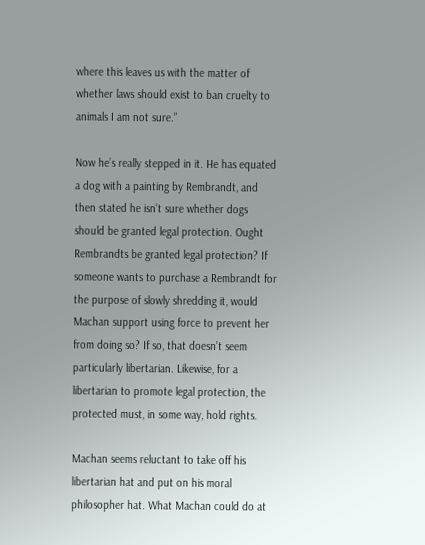where this leaves us with the matter of whether laws should exist to ban cruelty to animals I am not sure.”

Now he’s really stepped in it. He has equated a dog with a painting by Rembrandt, and then stated he isn’t sure whether dogs should be granted legal protection. Ought Rembrandts be granted legal protection? If someone wants to purchase a Rembrandt for the purpose of slowly shredding it, would Machan support using force to prevent her from doing so? If so, that doesn’t seem particularly libertarian. Likewise, for a libertarian to promote legal protection, the protected must, in some way, hold rights.

Machan seems reluctant to take off his libertarian hat and put on his moral philosopher hat. What Machan could do at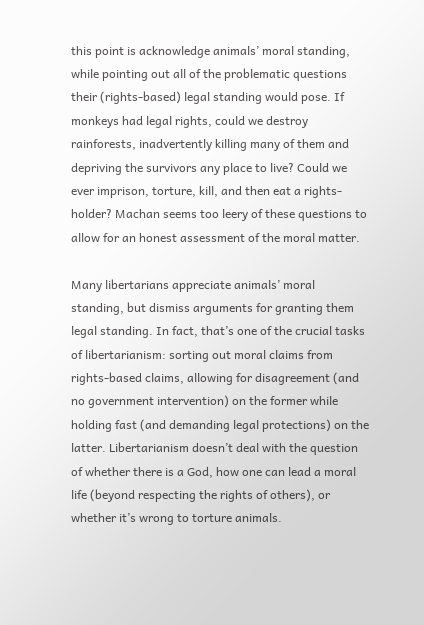this point is acknowledge animals’ moral standing, while pointing out all of the problematic questions their (rights-based) legal standing would pose. If monkeys had legal rights, could we destroy rainforests, inadvertently killing many of them and depriving the survivors any place to live? Could we ever imprison, torture, kill, and then eat a rights-holder? Machan seems too leery of these questions to allow for an honest assessment of the moral matter.

Many libertarians appreciate animals’ moral standing, but dismiss arguments for granting them legal standing. In fact, that’s one of the crucial tasks of libertarianism: sorting out moral claims from rights-based claims, allowing for disagreement (and no government intervention) on the former while holding fast (and demanding legal protections) on the latter. Libertarianism doesn’t deal with the question of whether there is a God, how one can lead a moral life (beyond respecting the rights of others), or whether it’s wrong to torture animals.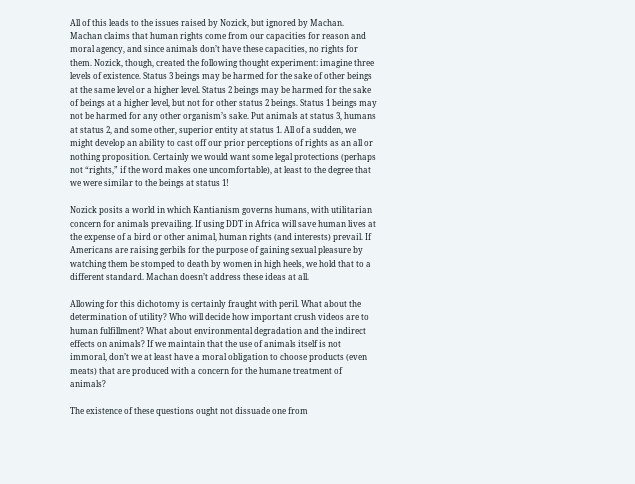All of this leads to the issues raised by Nozick, but ignored by Machan. Machan claims that human rights come from our capacities for reason and moral agency, and since animals don’t have these capacities, no rights for them. Nozick, though, created the following thought experiment: imagine three levels of existence. Status 3 beings may be harmed for the sake of other beings at the same level or a higher level. Status 2 beings may be harmed for the sake of beings at a higher level, but not for other status 2 beings. Status 1 beings may not be harmed for any other organism’s sake. Put animals at status 3, humans at status 2, and some other, superior entity at status 1. All of a sudden, we might develop an ability to cast off our prior perceptions of rights as an all or nothing proposition. Certainly we would want some legal protections (perhaps not “rights,” if the word makes one uncomfortable), at least to the degree that we were similar to the beings at status 1!

Nozick posits a world in which Kantianism governs humans, with utilitarian concern for animals prevailing. If using DDT in Africa will save human lives at the expense of a bird or other animal, human rights (and interests) prevail. If Americans are raising gerbils for the purpose of gaining sexual pleasure by watching them be stomped to death by women in high heels, we hold that to a different standard. Machan doesn’t address these ideas at all.

Allowing for this dichotomy is certainly fraught with peril. What about the determination of utility? Who will decide how important crush videos are to human fulfillment? What about environmental degradation and the indirect effects on animals? If we maintain that the use of animals itself is not immoral, don’t we at least have a moral obligation to choose products (even meats) that are produced with a concern for the humane treatment of animals?

The existence of these questions ought not dissuade one from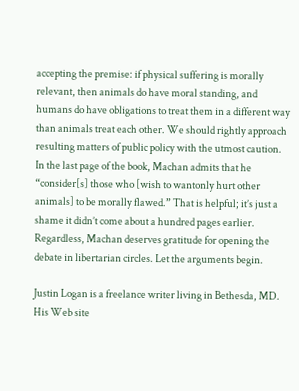accepting the premise: if physical suffering is morally relevant, then animals do have moral standing, and humans do have obligations to treat them in a different way than animals treat each other. We should rightly approach resulting matters of public policy with the utmost caution. In the last page of the book, Machan admits that he “consider[s] those who [wish to wantonly hurt other animals] to be morally flawed.” That is helpful; it’s just a shame it didn’t come about a hundred pages earlier. Regardless, Machan deserves gratitude for opening the debate in libertarian circles. Let the arguments begin.

Justin Logan is a freelance writer living in Bethesda, MD. His Web site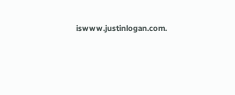iswww.justinlogan.com.